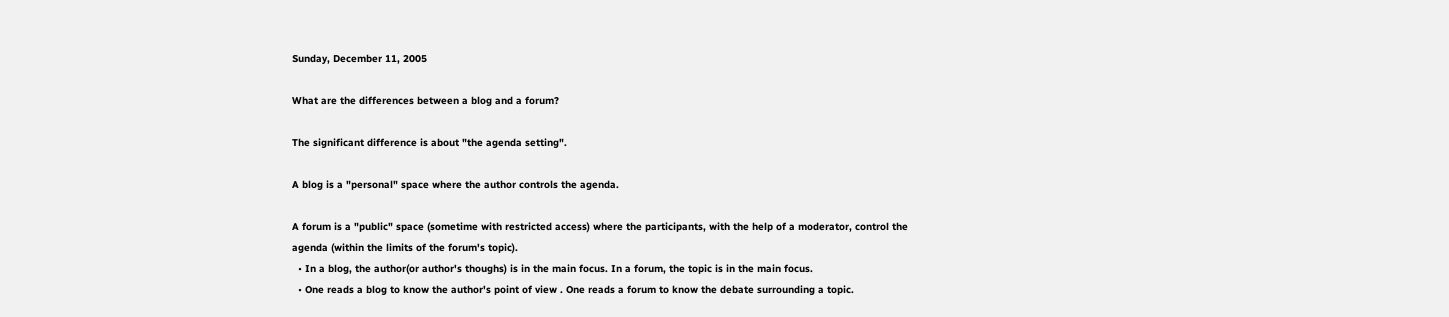Sunday, December 11, 2005

What are the differences between a blog and a forum?

The significant difference is about "the agenda setting".

A blog is a "personal" space where the author controls the agenda.

A forum is a "public" space (sometime with restricted access) where the participants, with the help of a moderator, control the agenda (within the limits of the forum's topic).
  • In a blog, the author(or author's thoughs) is in the main focus. In a forum, the topic is in the main focus.
  • One reads a blog to know the author's point of view . One reads a forum to know the debate surrounding a topic.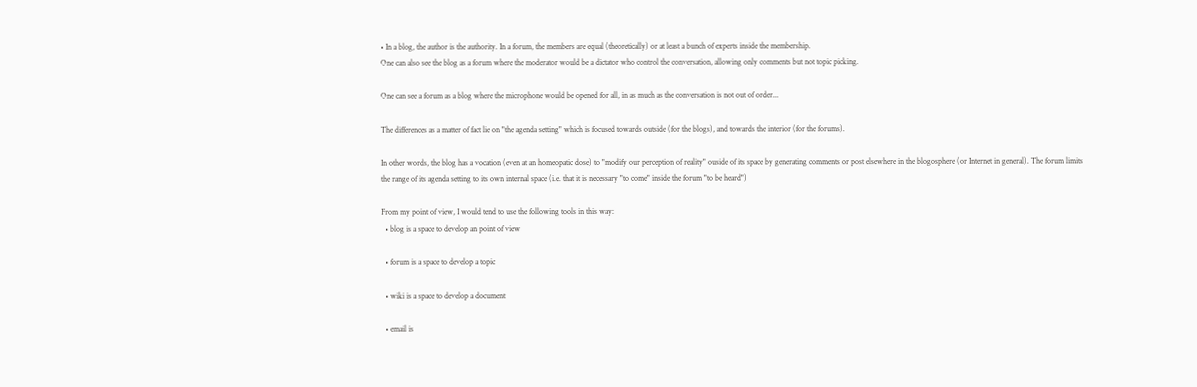• In a blog, the author is the authority. In a forum, the members are equal (theoretically) or at least a bunch of experts inside the membership.
One can also see the blog as a forum where the moderator would be a dictator who control the conversation, allowing only comments but not topic picking.

One can see a forum as a blog where the microphone would be opened for all, in as much as the conversation is not out of order...

The differences as a matter of fact lie on "the agenda setting" which is focused towards outside (for the blogs), and towards the interior (for the forums).

In other words, the blog has a vocation (even at an homeopatic dose) to "modify our perception of reality" ouside of its space by generating comments or post elsewhere in the blogosphere (or Internet in general). The forum limits the range of its agenda setting to its own internal space (i.e. that it is necessary "to come" inside the forum "to be heard")

From my point of view, I would tend to use the following tools in this way:
  • blog is a space to develop an point of view

  • forum is a space to develop a topic

  • wiki is a space to develop a document

  • email is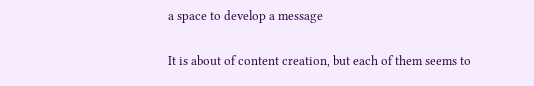a space to develop a message

It is about of content creation, but each of them seems to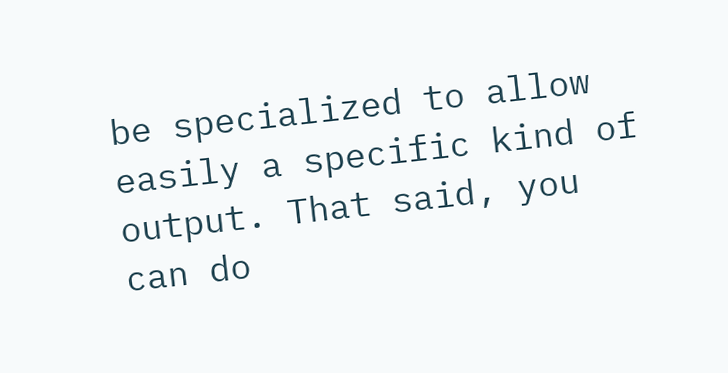be specialized to allow easily a specific kind of output. That said, you can do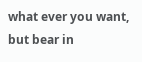what ever you want, but bear in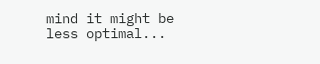mind it might be less optimal...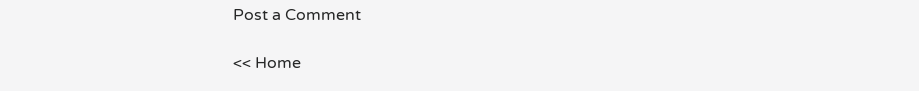Post a Comment

<< Home